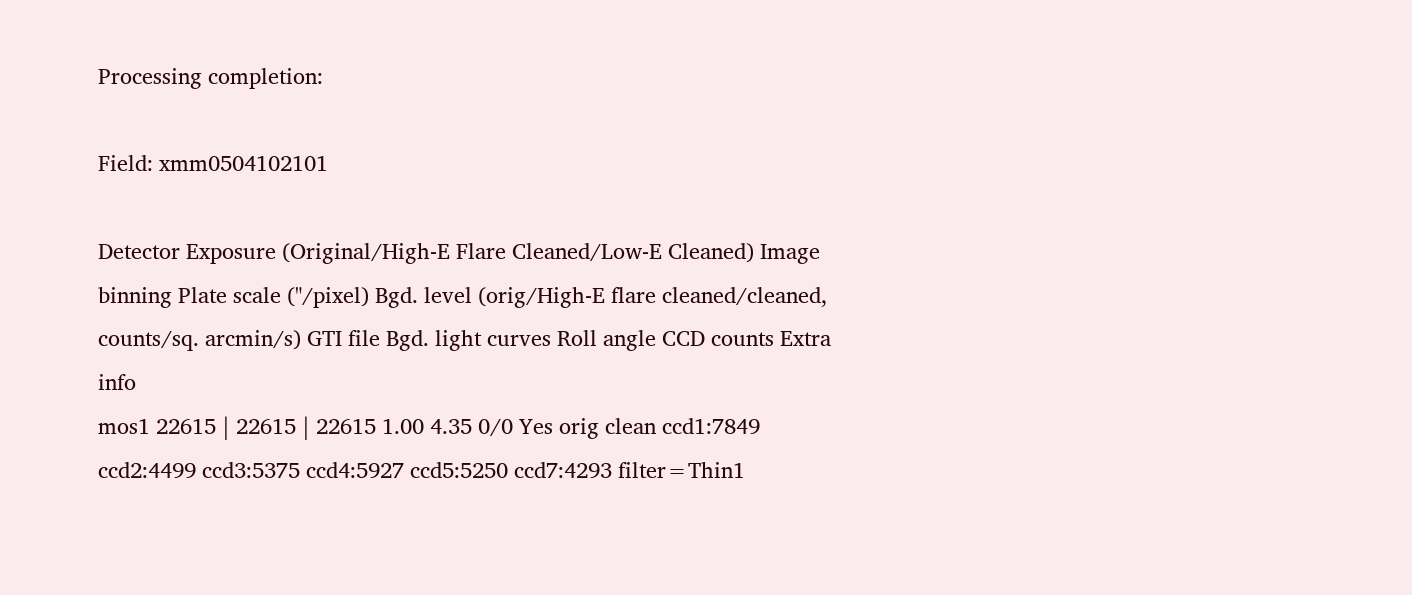Processing completion:

Field: xmm0504102101

Detector Exposure (Original/High-E Flare Cleaned/Low-E Cleaned) Image binning Plate scale ("/pixel) Bgd. level (orig/High-E flare cleaned/cleaned, counts/sq. arcmin/s) GTI file Bgd. light curves Roll angle CCD counts Extra info
mos1 22615 | 22615 | 22615 1.00 4.35 0/0 Yes orig clean ccd1:7849 ccd2:4499 ccd3:5375 ccd4:5927 ccd5:5250 ccd7:4293 filter=Thin1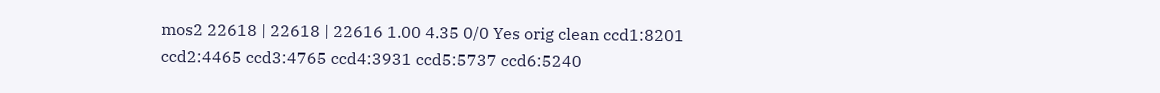mos2 22618 | 22618 | 22616 1.00 4.35 0/0 Yes orig clean ccd1:8201 ccd2:4465 ccd3:4765 ccd4:3931 ccd5:5737 ccd6:5240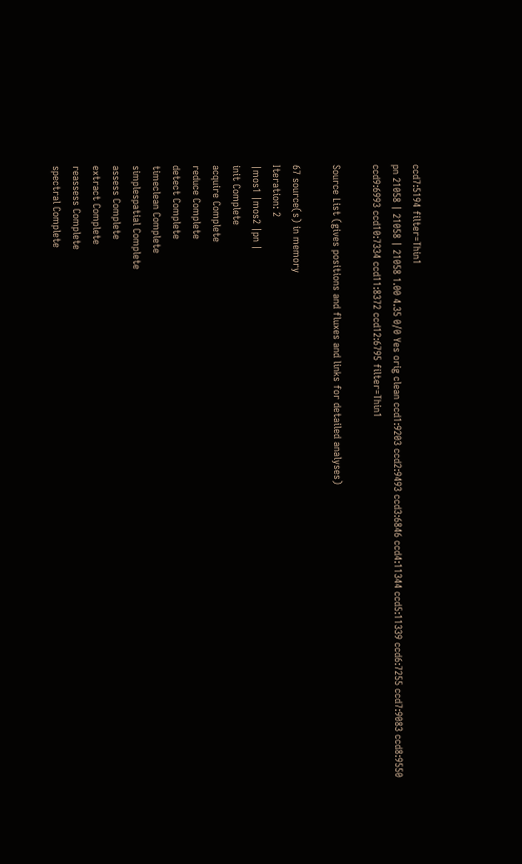ccd7:5194 filter=Thin1
pn 21058 | 21058 | 21058 1.00 4.35 0/0 Yes orig clean ccd1:9203 ccd2:9493 ccd3:6846 ccd4:11344 ccd5:11339 ccd6:7255 ccd7:9083 ccd8:9550 ccd9:6993 ccd10:7334 ccd11:8372 ccd12:6795 filter=Thin1

Source List (gives positions and fluxes and links for detailed analyses)

67 source(s) in memory
Iteration: 2
|mos1 |mos2 |pn |
init Complete
acquire Complete
reduce Complete
detect Complete
timeclean Complete
simplespatial Complete
assess Complete
extract Complete
reassess Complete
spectral Complete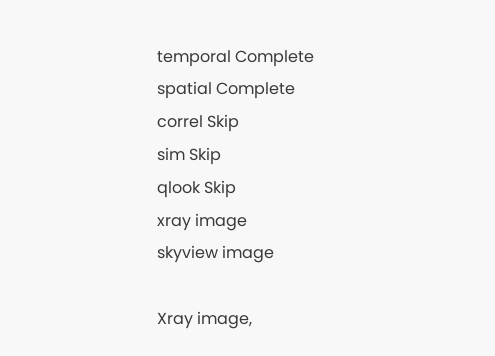temporal Complete
spatial Complete
correl Skip
sim Skip
qlook Skip
xray image
skyview image

Xray image,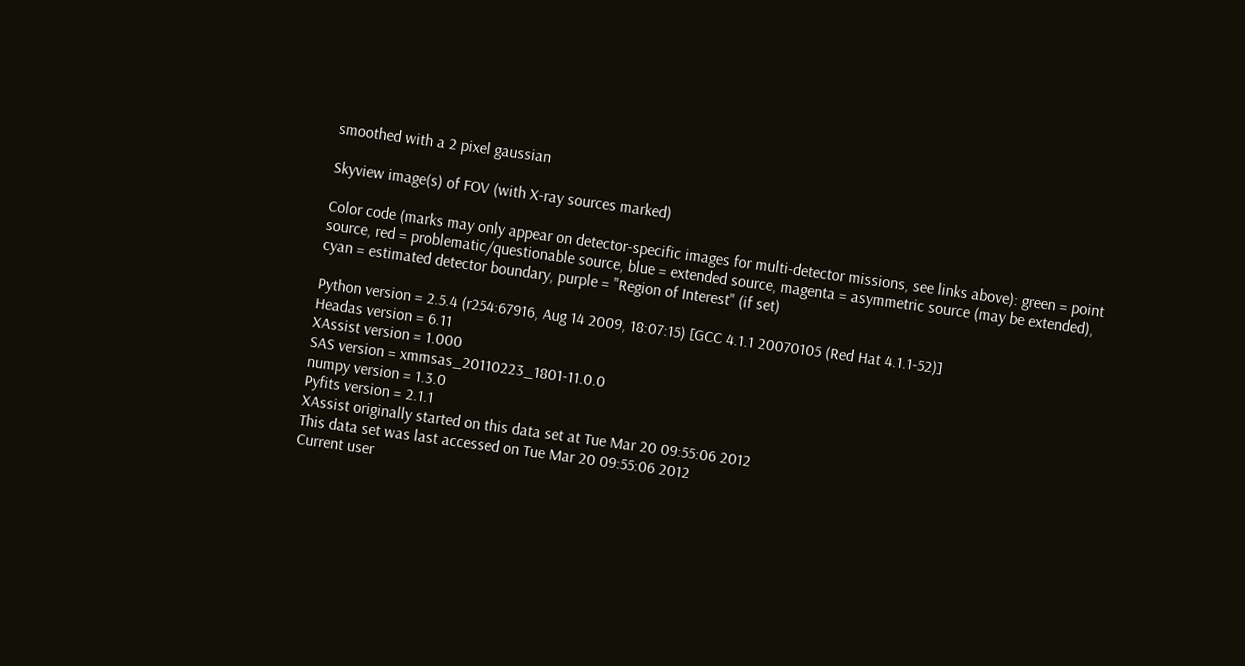smoothed with a 2 pixel gaussian

Skyview image(s) of FOV (with X-ray sources marked)

Color code (marks may only appear on detector-specific images for multi-detector missions, see links above): green = point source, red = problematic/questionable source, blue = extended source, magenta = asymmetric source (may be extended), cyan = estimated detector boundary, purple = "Region of Interest" (if set)

Python version = 2.5.4 (r254:67916, Aug 14 2009, 18:07:15) [GCC 4.1.1 20070105 (Red Hat 4.1.1-52)]
Headas version = 6.11
XAssist version = 1.000
SAS version = xmmsas_20110223_1801-11.0.0
numpy version = 1.3.0
Pyfits version = 2.1.1
XAssist originally started on this data set at Tue Mar 20 09:55:06 2012
This data set was last accessed on Tue Mar 20 09:55:06 2012
Current user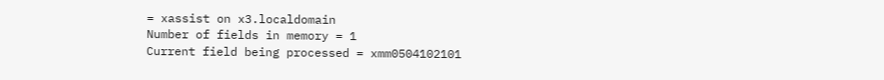= xassist on x3.localdomain
Number of fields in memory = 1
Current field being processed = xmm0504102101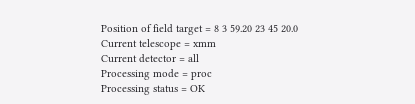Position of field target = 8 3 59.20 23 45 20.0
Current telescope = xmm
Current detector = all
Processing mode = proc
Processing status = OK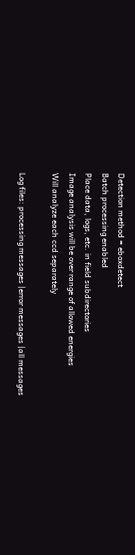Detection method = eboxdetect
Batch processing enabled
Place data, logs, etc. in field subdirectories
Image analysis will be over range of allowed energies
Will analyze each ccd separately

Log files: processing messages |error messages |all messages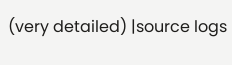(very detailed) |source logs